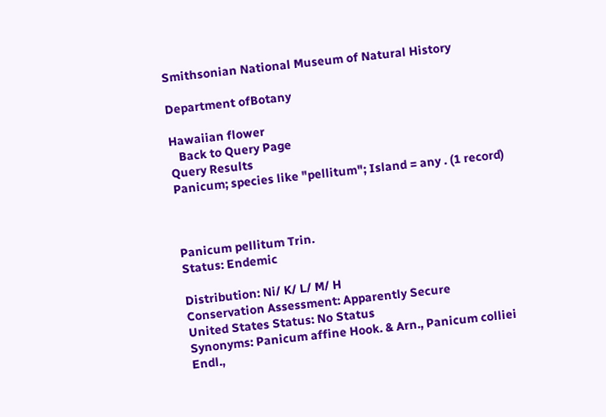Smithsonian National Museum of Natural History

Department ofBotany

Hawaiian flower
   Back to Query Page
Query Results
Panicum; species like "pellitum"; Island = any . (1 record)



Panicum pellitum Trin.
Status: Endemic

Distribution: Ni/ K/ L/ M/ H
Conservation Assessment: Apparently Secure
United States Status: No Status
Synonyms: Panicum affine Hook. & Arn., Panicum colliei Endl.,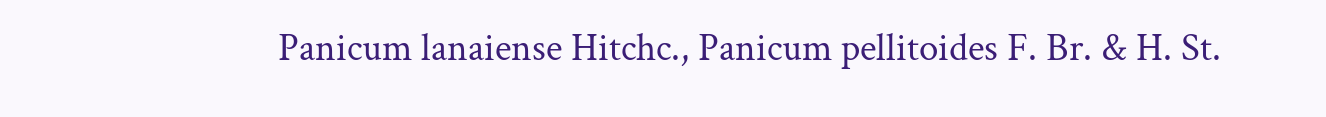Panicum lanaiense Hitchc., Panicum pellitoides F. Br. & H. St.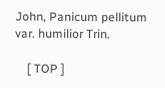John, Panicum pellitum var. humilior Trin.

    [ TOP ]